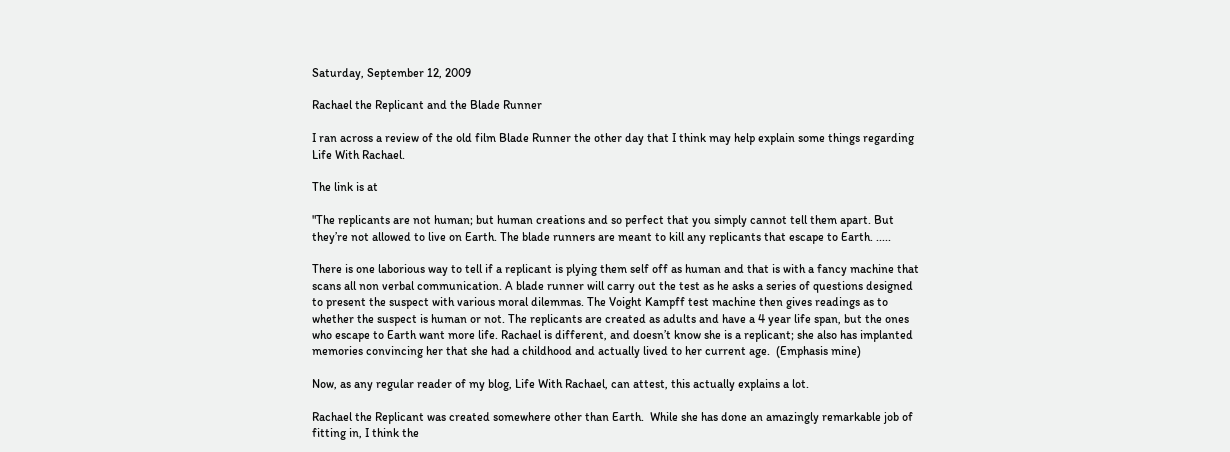Saturday, September 12, 2009

Rachael the Replicant and the Blade Runner

I ran across a review of the old film Blade Runner the other day that I think may help explain some things regarding Life With Rachael.

The link is at

"The replicants are not human; but human creations and so perfect that you simply cannot tell them apart. But they’re not allowed to live on Earth. The blade runners are meant to kill any replicants that escape to Earth. .....

There is one laborious way to tell if a replicant is plying them self off as human and that is with a fancy machine that scans all non verbal communication. A blade runner will carry out the test as he asks a series of questions designed to present the suspect with various moral dilemmas. The Voight Kampff test machine then gives readings as to whether the suspect is human or not. The replicants are created as adults and have a 4 year life span, but the ones who escape to Earth want more life. Rachael is different, and doesn’t know she is a replicant; she also has implanted memories convincing her that she had a childhood and actually lived to her current age.  (Emphasis mine)

Now, as any regular reader of my blog, Life With Rachael, can attest, this actually explains a lot.

Rachael the Replicant was created somewhere other than Earth.  While she has done an amazingly remarkable job of fitting in, I think the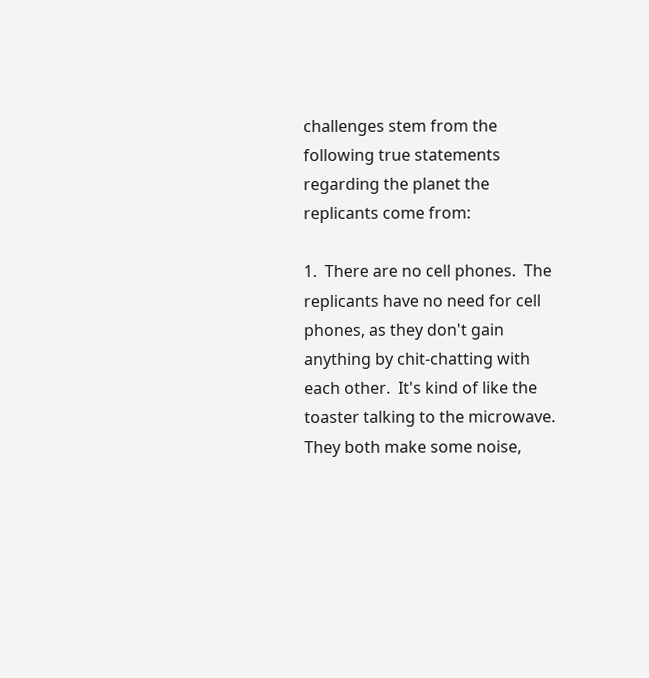challenges stem from the following true statements regarding the planet the replicants come from:

1.  There are no cell phones.  The replicants have no need for cell phones, as they don't gain anything by chit-chatting with each other.  It's kind of like the toaster talking to the microwave.  They both make some noise,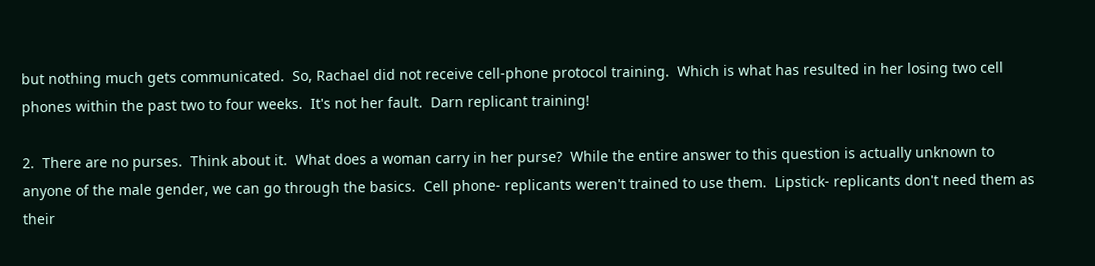but nothing much gets communicated.  So, Rachael did not receive cell-phone protocol training.  Which is what has resulted in her losing two cell phones within the past two to four weeks.  It's not her fault.  Darn replicant training!

2.  There are no purses.  Think about it.  What does a woman carry in her purse?  While the entire answer to this question is actually unknown to anyone of the male gender, we can go through the basics.  Cell phone- replicants weren't trained to use them.  Lipstick- replicants don't need them as their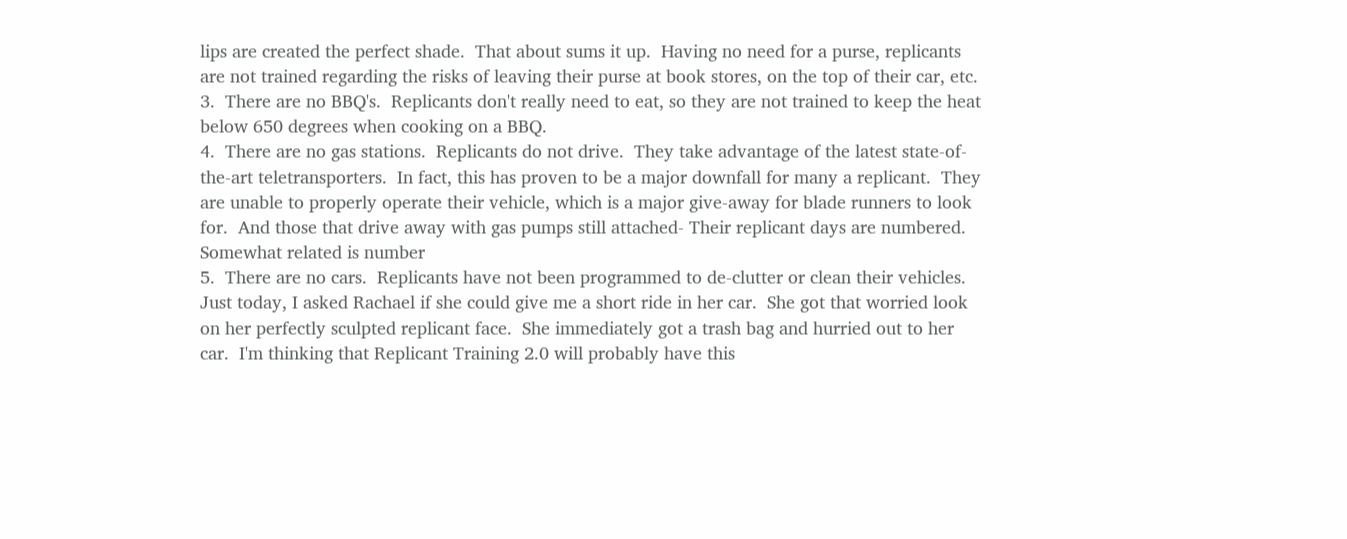lips are created the perfect shade.  That about sums it up.  Having no need for a purse, replicants are not trained regarding the risks of leaving their purse at book stores, on the top of their car, etc.
3.  There are no BBQ's.  Replicants don't really need to eat, so they are not trained to keep the heat below 650 degrees when cooking on a BBQ.
4.  There are no gas stations.  Replicants do not drive.  They take advantage of the latest state-of-the-art teletransporters.  In fact, this has proven to be a major downfall for many a replicant.  They are unable to properly operate their vehicle, which is a major give-away for blade runners to look for.  And those that drive away with gas pumps still attached- Their replicant days are numbered.  Somewhat related is number
5.  There are no cars.  Replicants have not been programmed to de-clutter or clean their vehicles.  Just today, I asked Rachael if she could give me a short ride in her car.  She got that worried look on her perfectly sculpted replicant face.  She immediately got a trash bag and hurried out to her car.  I'm thinking that Replicant Training 2.0 will probably have this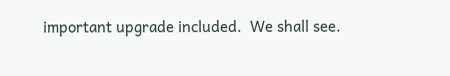important upgrade included.  We shall see.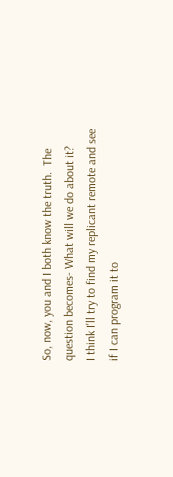So, now, you and I both know the truth.  The question becomes- What will we do about it?
I think I'll try to find my replicant remote and see if I can program it to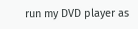run my DVD player as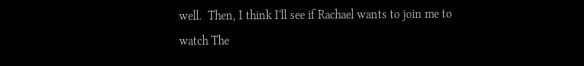well.  Then, I think I'll see if Rachael wants to join me to watch The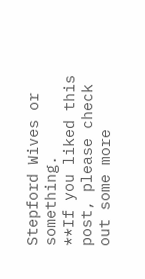Stepford Wives or something.
**If you liked this post, please check out some more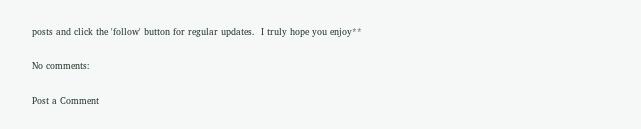posts and click the 'follow' button for regular updates.  I truly hope you enjoy**

No comments:

Post a Comment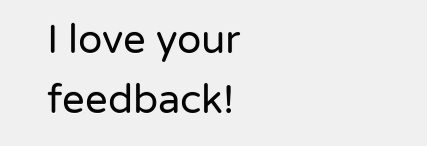I love your feedback!